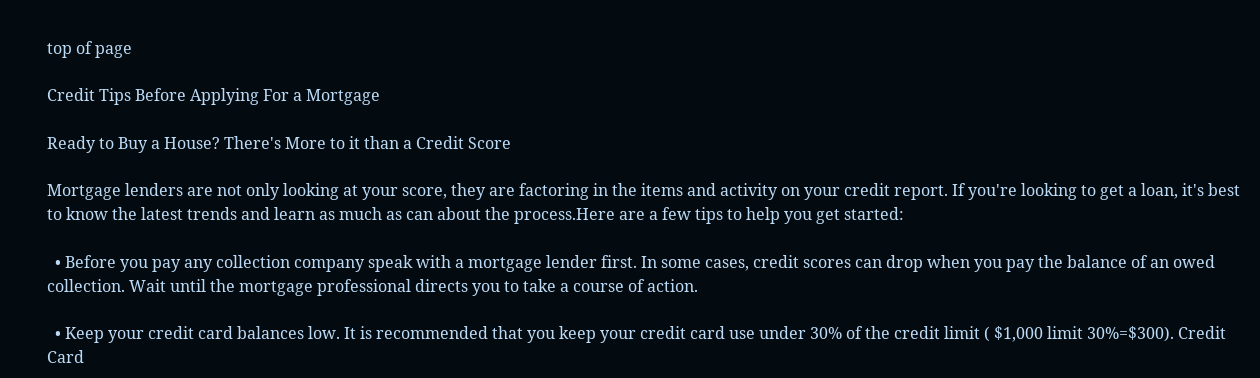top of page

Credit Tips Before Applying For a Mortgage

Ready to Buy a House? There's More to it than a Credit Score

Mortgage lenders are not only looking at your score, they are factoring in the items and activity on your credit report. If you're looking to get a loan, it's best to know the latest trends and learn as much as can about the process.Here are a few tips to help you get started:

  • Before you pay any collection company speak with a mortgage lender first. In some cases, credit scores can drop when you pay the balance of an owed collection. Wait until the mortgage professional directs you to take a course of action.

  • Keep your credit card balances low. It is recommended that you keep your credit card use under 30% of the credit limit ( $1,000 limit 30%=$300). Credit Card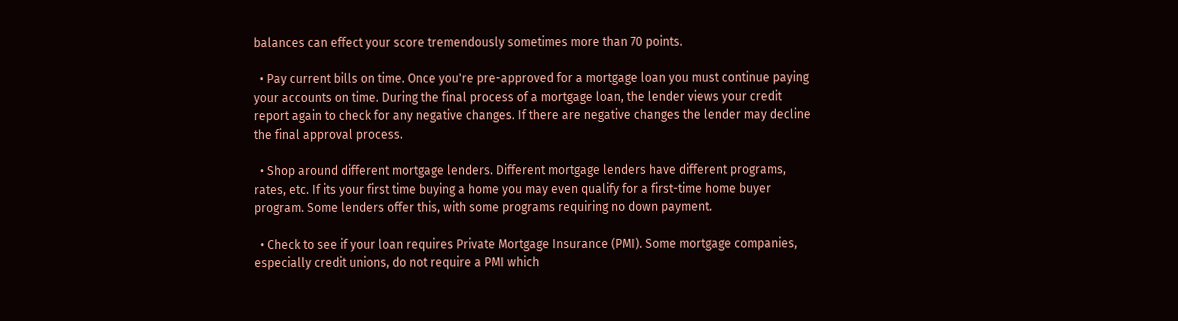balances can effect your score tremendously sometimes more than 70 points.

  • Pay current bills on time. Once you're pre-approved for a mortgage loan you must continue paying your accounts on time. During the final process of a mortgage loan, the lender views your credit report again to check for any negative changes. If there are negative changes the lender may decline the final approval process.

  • Shop around different mortgage lenders. Different mortgage lenders have different programs, rates, etc. If its your first time buying a home you may even qualify for a first-time home buyer program. Some lenders offer this, with some programs requiring no down payment.

  • Check to see if your loan requires Private Mortgage Insurance (PMI). Some mortgage companies, especially credit unions, do not require a PMI which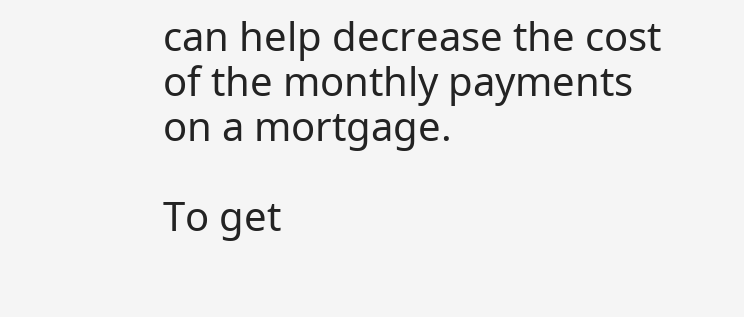can help decrease the cost of the monthly payments on a mortgage.

To get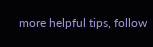more helpful tips, follow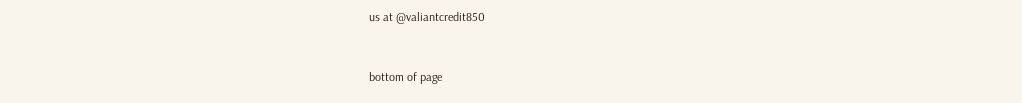us at @valiantcredit850


bottom of page